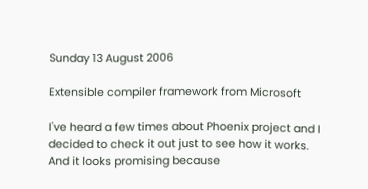Sunday 13 August 2006

Extensible compiler framework from Microsoft

I've heard a few times about Phoenix project and I decided to check it out just to see how it works. And it looks promising because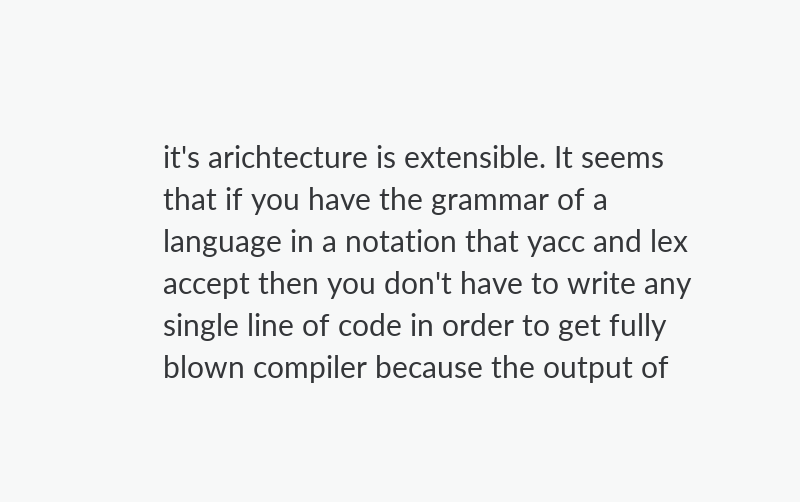it's arichtecture is extensible. It seems that if you have the grammar of a language in a notation that yacc and lex accept then you don't have to write any single line of code in order to get fully blown compiler because the output of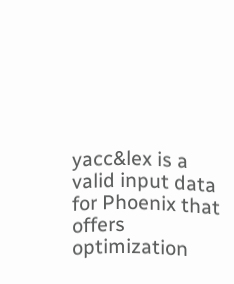yacc&lex is a valid input data for Phoenix that offers optimization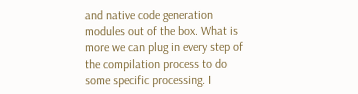and native code generation modules out of the box. What is more we can plug in every step of the compilation process to do some specific processing. I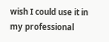wish I could use it in my professional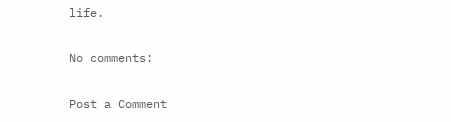life.

No comments:

Post a Comment